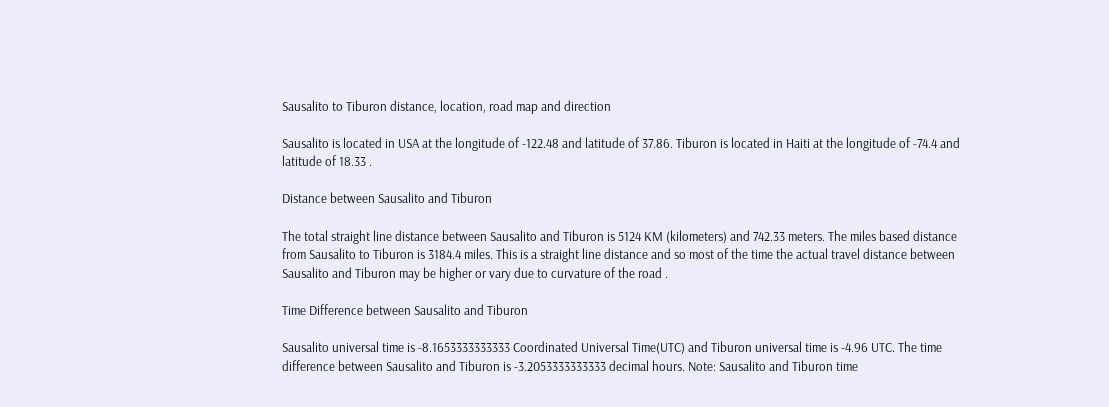Sausalito to Tiburon distance, location, road map and direction

Sausalito is located in USA at the longitude of -122.48 and latitude of 37.86. Tiburon is located in Haiti at the longitude of -74.4 and latitude of 18.33 .

Distance between Sausalito and Tiburon

The total straight line distance between Sausalito and Tiburon is 5124 KM (kilometers) and 742.33 meters. The miles based distance from Sausalito to Tiburon is 3184.4 miles. This is a straight line distance and so most of the time the actual travel distance between Sausalito and Tiburon may be higher or vary due to curvature of the road .

Time Difference between Sausalito and Tiburon

Sausalito universal time is -8.1653333333333 Coordinated Universal Time(UTC) and Tiburon universal time is -4.96 UTC. The time difference between Sausalito and Tiburon is -3.2053333333333 decimal hours. Note: Sausalito and Tiburon time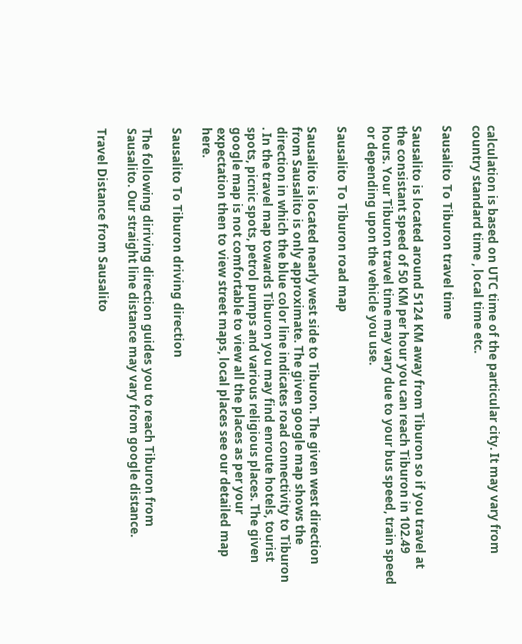calculation is based on UTC time of the particular city. It may vary from country standard time , local time etc.

Sausalito To Tiburon travel time

Sausalito is located around 5124 KM away from Tiburon so if you travel at the consistant speed of 50 KM per hour you can reach Tiburon in 102.49 hours. Your Tiburon travel time may vary due to your bus speed, train speed or depending upon the vehicle you use.

Sausalito To Tiburon road map

Sausalito is located nearly west side to Tiburon. The given west direction from Sausalito is only approximate. The given google map shows the direction in which the blue color line indicates road connectivity to Tiburon . In the travel map towards Tiburon you may find enroute hotels, tourist spots, picnic spots, petrol pumps and various religious places. The given google map is not comfortable to view all the places as per your expectation then to view street maps, local places see our detailed map here.

Sausalito To Tiburon driving direction

The following diriving direction guides you to reach Tiburon from Sausalito. Our straight line distance may vary from google distance.

Travel Distance from Sausalito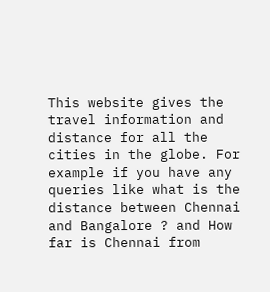This website gives the travel information and distance for all the cities in the globe. For example if you have any queries like what is the distance between Chennai and Bangalore ? and How far is Chennai from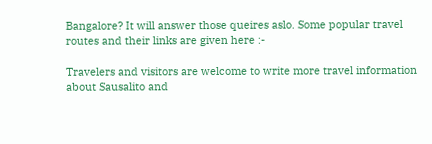Bangalore? It will answer those queires aslo. Some popular travel routes and their links are given here :-

Travelers and visitors are welcome to write more travel information about Sausalito and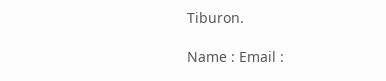Tiburon.

Name : Email :